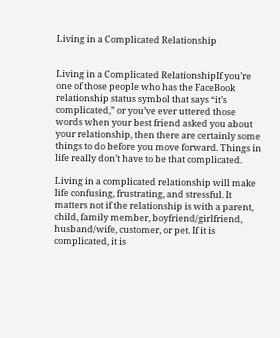Living in a Complicated Relationship


Living in a Complicated RelationshipIf you’re one of those people who has the FaceBook relationship status symbol that says “it’s complicated,” or you’ve ever uttered those words when your best friend asked you about your relationship, then there are certainly some things to do before you move forward. Things in life really don’t have to be that complicated.

Living in a complicated relationship will make life confusing, frustrating, and stressful. It matters not if the relationship is with a parent, child, family member, boyfriend/girlfriend, husband/wife, customer, or pet. If it is complicated, it is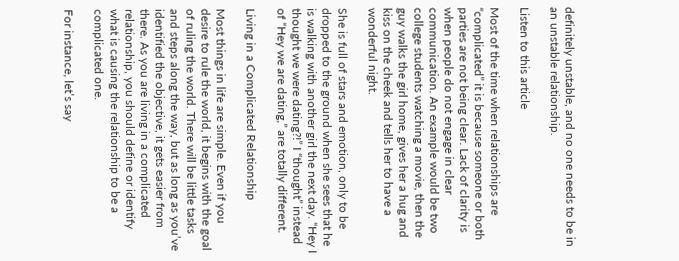definitely unstable, and no one needs to be in an unstable relationship.

Listen to this article

Most of the time when relationships are “complicated” it is because someone or both parties are not being clear. Lack of clarity is when people do not engage in clear communication. An example would be two college students watching a movie, then the guy walks the girl home, gives her a hug and kiss on the cheek and tells her to have a wonderful night.

She is full of stars and emotion, only to be dropped to the ground when she sees that he is walking with another girl the next day. “Hey I thought we were dating?!” I “thought” instead of “Hey we are dating,” are totally different.

Living in a Complicated Relationship

Most things in life are simple. Even if you desire to rule the world, it begins with the goal of ruling the world. There will be little tasks and steps along the way, but as long as you’ve identified the objective, it gets easier from there. As you are living in a complicated relationship, you should define or identify what is causing the relationship to be a complicated one.

For instance, let’s say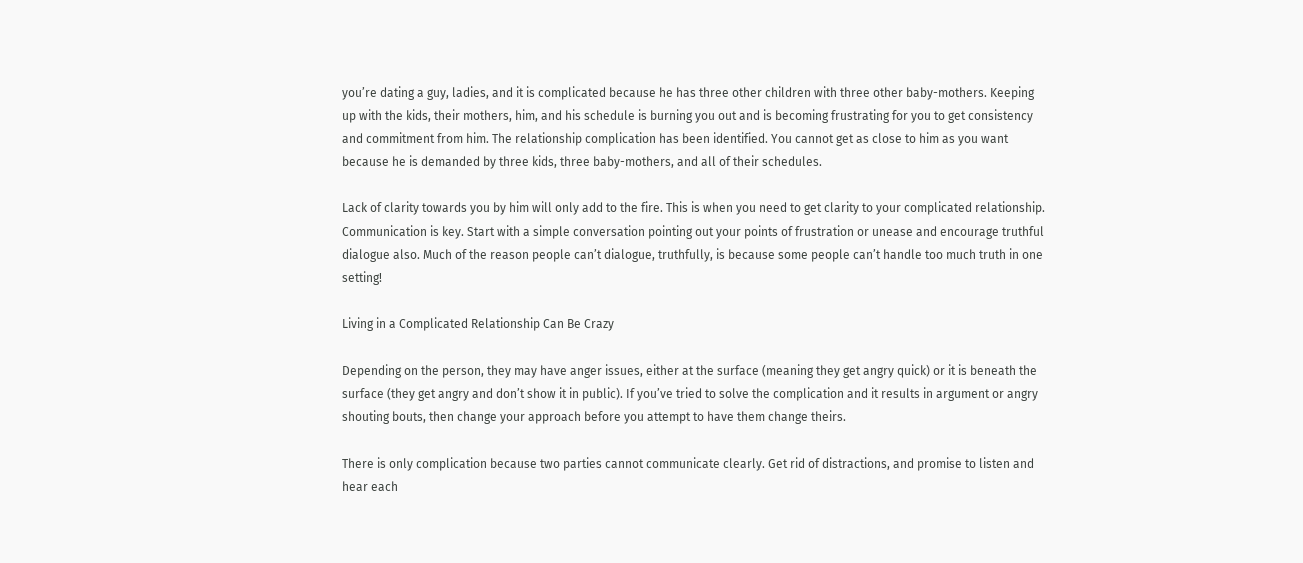you’re dating a guy, ladies, and it is complicated because he has three other children with three other baby-mothers. Keeping up with the kids, their mothers, him, and his schedule is burning you out and is becoming frustrating for you to get consistency and commitment from him. The relationship complication has been identified. You cannot get as close to him as you want because he is demanded by three kids, three baby-mothers, and all of their schedules.

Lack of clarity towards you by him will only add to the fire. This is when you need to get clarity to your complicated relationship. Communication is key. Start with a simple conversation pointing out your points of frustration or unease and encourage truthful dialogue also. Much of the reason people can’t dialogue, truthfully, is because some people can’t handle too much truth in one setting!

Living in a Complicated Relationship Can Be Crazy

Depending on the person, they may have anger issues, either at the surface (meaning they get angry quick) or it is beneath the surface (they get angry and don’t show it in public). If you’ve tried to solve the complication and it results in argument or angry shouting bouts, then change your approach before you attempt to have them change theirs.

There is only complication because two parties cannot communicate clearly. Get rid of distractions, and promise to listen and hear each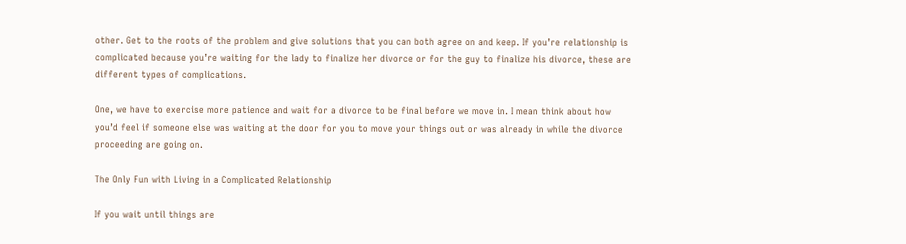other. Get to the roots of the problem and give solutions that you can both agree on and keep. If you’re relationship is complicated because you’re waiting for the lady to finalize her divorce or for the guy to finalize his divorce, these are different types of complications.

One, we have to exercise more patience and wait for a divorce to be final before we move in. I mean think about how you’d feel if someone else was waiting at the door for you to move your things out or was already in while the divorce proceeding are going on.

The Only Fun with Living in a Complicated Relationship

If you wait until things are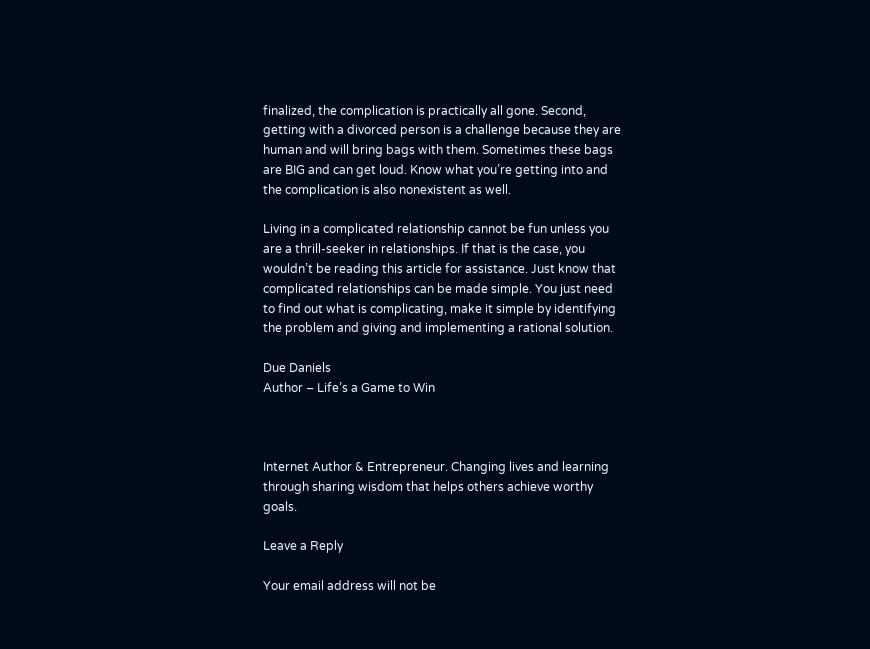finalized, the complication is practically all gone. Second, getting with a divorced person is a challenge because they are human and will bring bags with them. Sometimes these bags are BIG and can get loud. Know what you’re getting into and the complication is also nonexistent as well.

Living in a complicated relationship cannot be fun unless you are a thrill-seeker in relationships. If that is the case, you wouldn’t be reading this article for assistance. Just know that complicated relationships can be made simple. You just need to find out what is complicating, make it simple by identifying the problem and giving and implementing a rational solution.

Due Daniels
Author – Life’s a Game to Win



Internet Author & Entrepreneur. Changing lives and learning through sharing wisdom that helps others achieve worthy goals.

Leave a Reply

Your email address will not be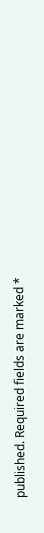published. Required fields are marked *